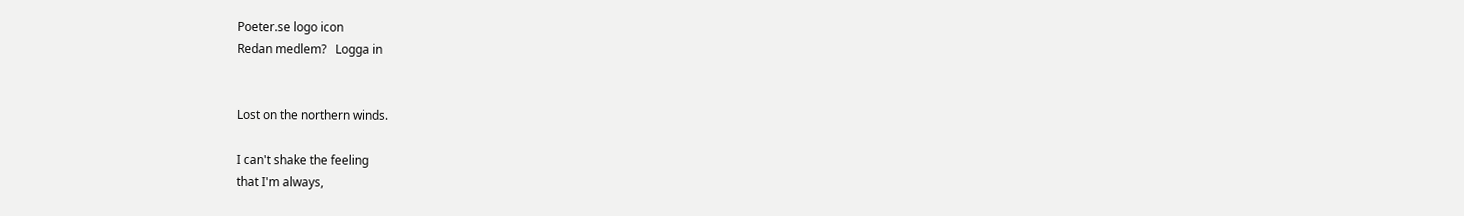Poeter.se logo icon
Redan medlem?   Logga in


Lost on the northern winds.

I can't shake the feeling
that I'm always,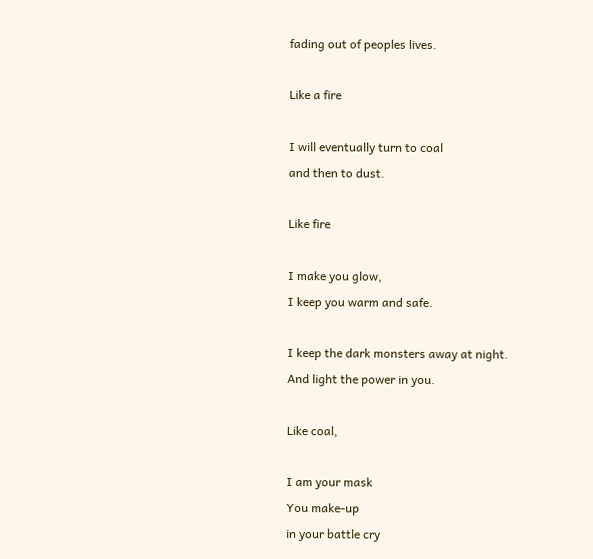fading out of peoples lives.

Like a fire

I will eventually turn to coal
and then to dust.

Like fire

I make you glow,
I keep you warm and safe.

I keep the dark monsters away at night.
And light the power in you.

Like coal,

I am your mask
You make-up
in your battle cry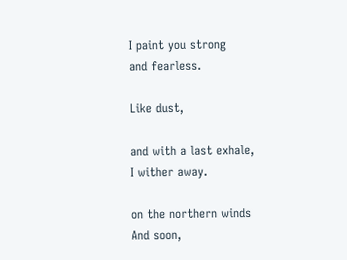I paint you strong
and fearless.

Like dust,

and with a last exhale,
I wither away.

on the northern winds
And soon,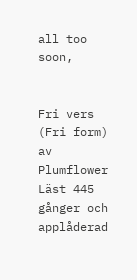all too soon,


Fri vers (Fri form) av Plumflower
Läst 445 gånger och applåderad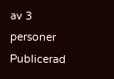av 3 personer
Publicerad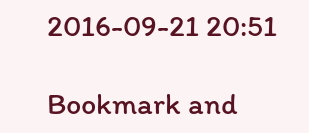2016-09-21 20:51

Bookmark and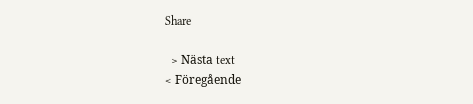Share

  > Nästa text
< Föregående